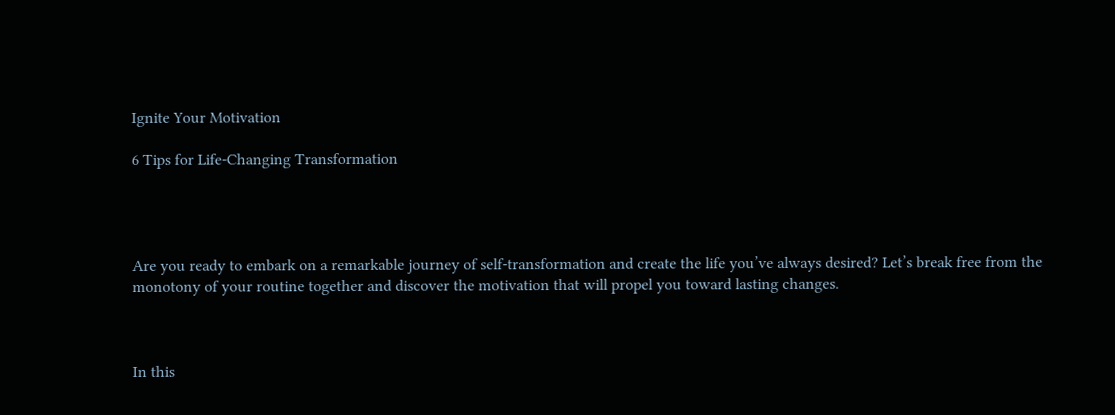Ignite Your Motivation

6 Tips for Life-Changing Transformation




Are you ready to embark on a remarkable journey of self-transformation and create the life you’ve always desired? Let’s break free from the monotony of your routine together and discover the motivation that will propel you toward lasting changes.



In this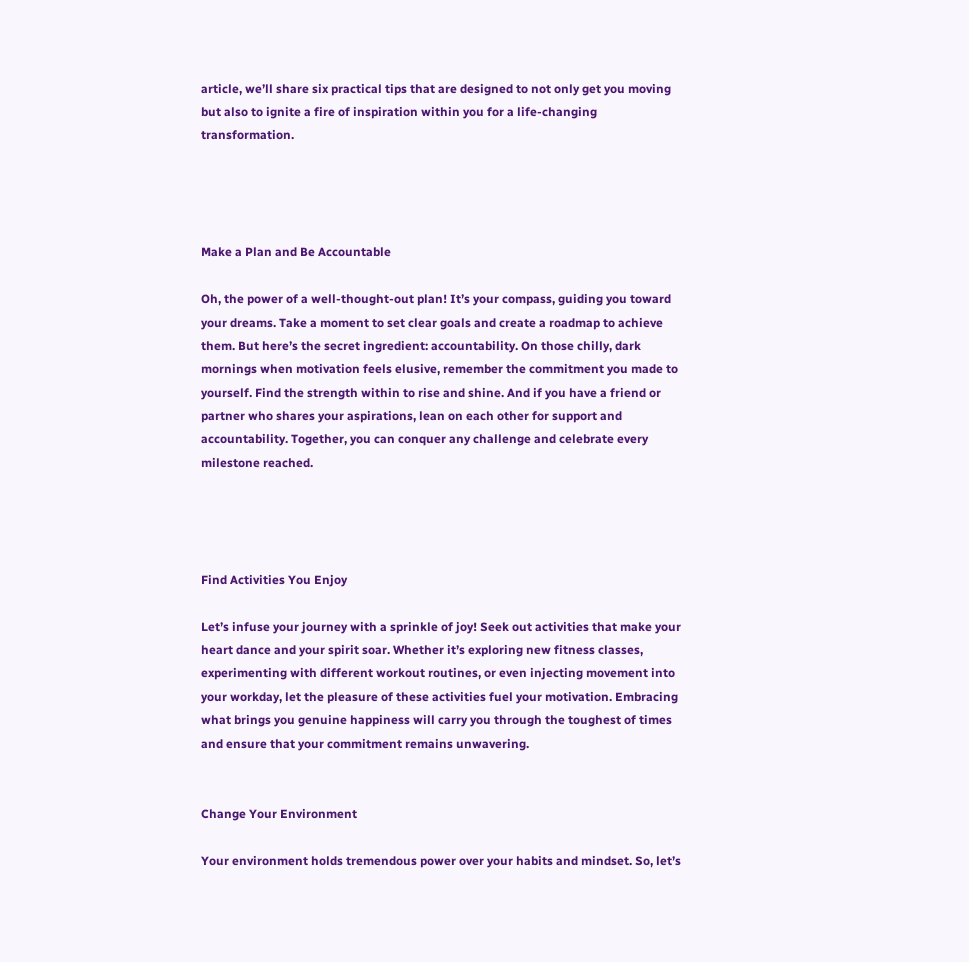article, we’ll share six practical tips that are designed to not only get you moving but also to ignite a fire of inspiration within you for a life-changing transformation.




Make a Plan and Be Accountable

Oh, the power of a well-thought-out plan! It’s your compass, guiding you toward your dreams. Take a moment to set clear goals and create a roadmap to achieve them. But here’s the secret ingredient: accountability. On those chilly, dark mornings when motivation feels elusive, remember the commitment you made to yourself. Find the strength within to rise and shine. And if you have a friend or partner who shares your aspirations, lean on each other for support and accountability. Together, you can conquer any challenge and celebrate every milestone reached.




Find Activities You Enjoy

Let’s infuse your journey with a sprinkle of joy! Seek out activities that make your heart dance and your spirit soar. Whether it’s exploring new fitness classes, experimenting with different workout routines, or even injecting movement into your workday, let the pleasure of these activities fuel your motivation. Embracing what brings you genuine happiness will carry you through the toughest of times and ensure that your commitment remains unwavering.


Change Your Environment

Your environment holds tremendous power over your habits and mindset. So, let’s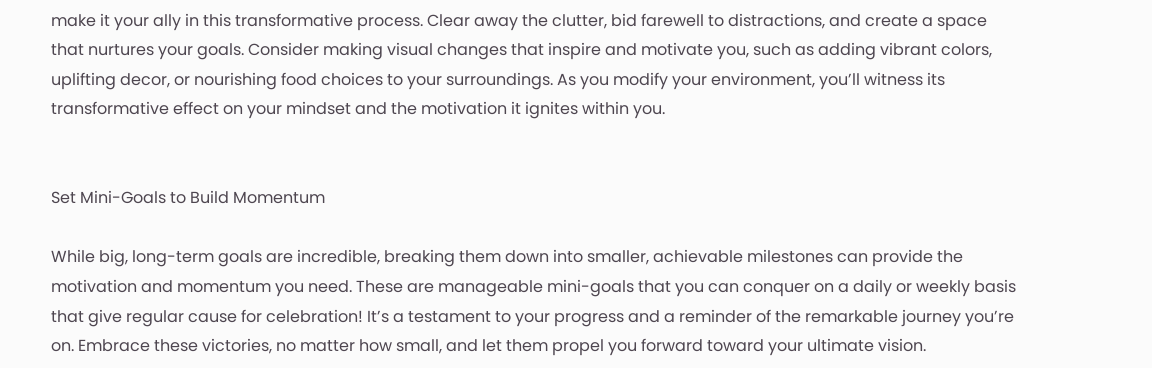make it your ally in this transformative process. Clear away the clutter, bid farewell to distractions, and create a space that nurtures your goals. Consider making visual changes that inspire and motivate you, such as adding vibrant colors, uplifting decor, or nourishing food choices to your surroundings. As you modify your environment, you’ll witness its transformative effect on your mindset and the motivation it ignites within you.


Set Mini-Goals to Build Momentum

While big, long-term goals are incredible, breaking them down into smaller, achievable milestones can provide the motivation and momentum you need. These are manageable mini-goals that you can conquer on a daily or weekly basis that give regular cause for celebration! It’s a testament to your progress and a reminder of the remarkable journey you’re on. Embrace these victories, no matter how small, and let them propel you forward toward your ultimate vision.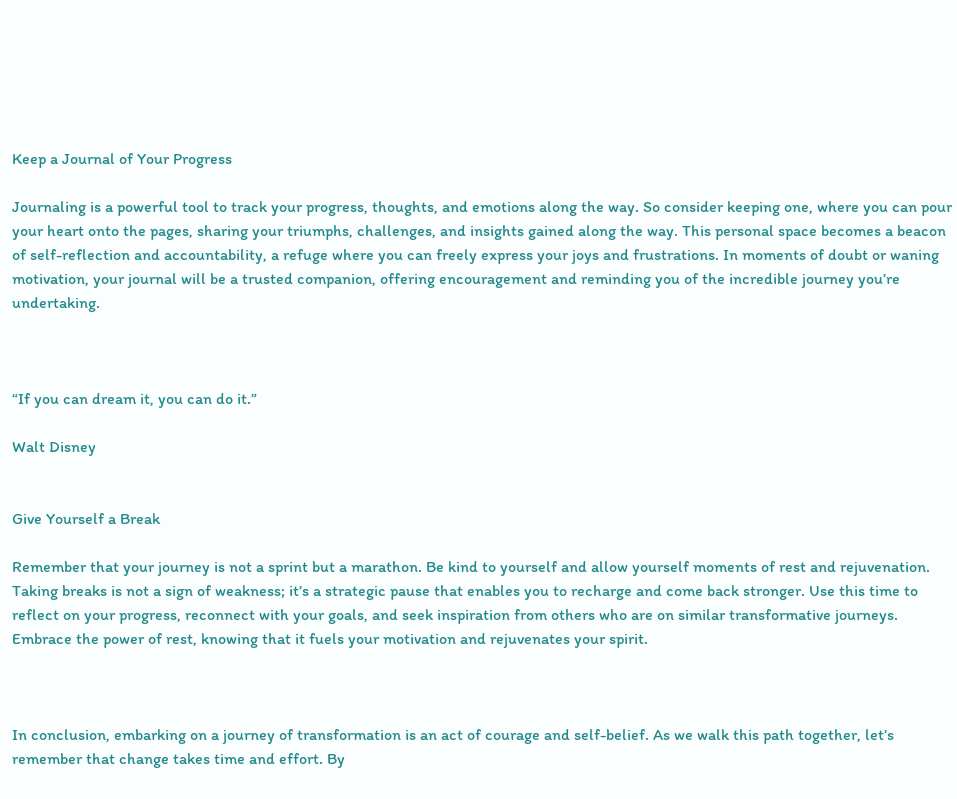Keep a Journal of Your Progress

Journaling is a powerful tool to track your progress, thoughts, and emotions along the way. So consider keeping one, where you can pour your heart onto the pages, sharing your triumphs, challenges, and insights gained along the way. This personal space becomes a beacon of self-reflection and accountability, a refuge where you can freely express your joys and frustrations. In moments of doubt or waning motivation, your journal will be a trusted companion, offering encouragement and reminding you of the incredible journey you’re undertaking.



“If you can dream it, you can do it.”

Walt Disney


Give Yourself a Break

Remember that your journey is not a sprint but a marathon. Be kind to yourself and allow yourself moments of rest and rejuvenation. Taking breaks is not a sign of weakness; it’s a strategic pause that enables you to recharge and come back stronger. Use this time to reflect on your progress, reconnect with your goals, and seek inspiration from others who are on similar transformative journeys. Embrace the power of rest, knowing that it fuels your motivation and rejuvenates your spirit.



In conclusion, embarking on a journey of transformation is an act of courage and self-belief. As we walk this path together, let’s remember that change takes time and effort. By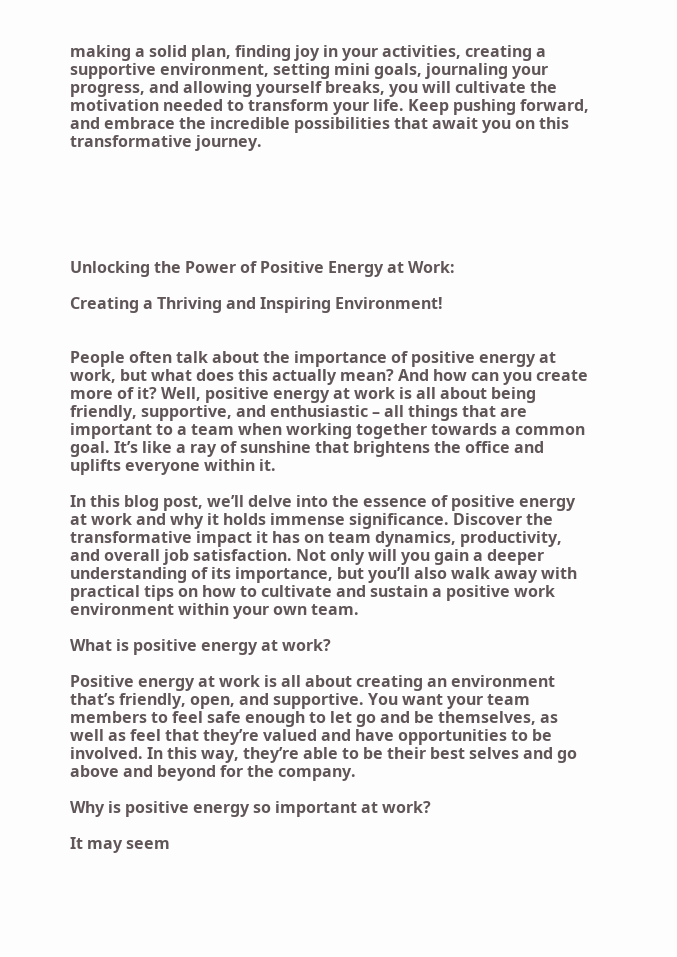making a solid plan, finding joy in your activities, creating a supportive environment, setting mini goals, journaling your progress, and allowing yourself breaks, you will cultivate the motivation needed to transform your life. Keep pushing forward, and embrace the incredible possibilities that await you on this transformative journey.






Unlocking the Power of Positive Energy at Work:

Creating a Thriving and Inspiring Environment!


People often talk about the importance of positive energy at work, but what does this actually mean? And how can you create more of it? Well, positive energy at work is all about being friendly, supportive, and enthusiastic – all things that are important to a team when working together towards a common goal. It’s like a ray of sunshine that brightens the office and uplifts everyone within it.

In this blog post, we’ll delve into the essence of positive energy at work and why it holds immense significance. Discover the transformative impact it has on team dynamics, productivity, and overall job satisfaction. Not only will you gain a deeper understanding of its importance, but you’ll also walk away with practical tips on how to cultivate and sustain a positive work environment within your own team.

What is positive energy at work?

Positive energy at work is all about creating an environment that’s friendly, open, and supportive. You want your team members to feel safe enough to let go and be themselves, as well as feel that they’re valued and have opportunities to be involved. In this way, they’re able to be their best selves and go above and beyond for the company.

Why is positive energy so important at work?

It may seem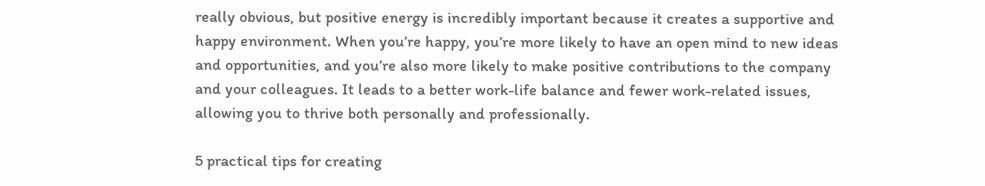really obvious, but positive energy is incredibly important because it creates a supportive and happy environment. When you’re happy, you’re more likely to have an open mind to new ideas and opportunities, and you’re also more likely to make positive contributions to the company and your colleagues. It leads to a better work-life balance and fewer work-related issues, allowing you to thrive both personally and professionally.

5 practical tips for creating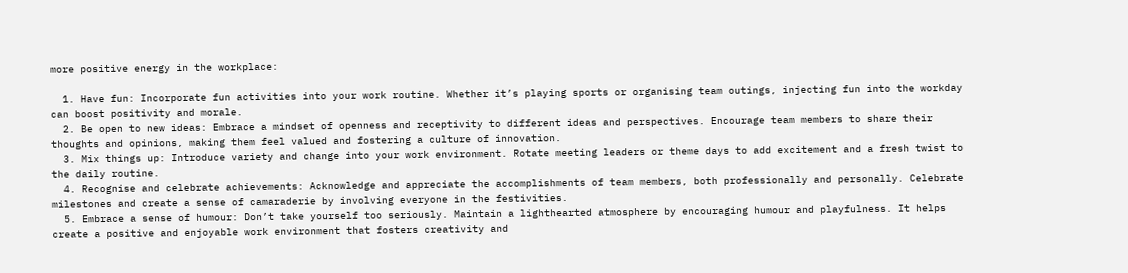more positive energy in the workplace:

  1. Have fun: Incorporate fun activities into your work routine. Whether it’s playing sports or organising team outings, injecting fun into the workday can boost positivity and morale.
  2. Be open to new ideas: Embrace a mindset of openness and receptivity to different ideas and perspectives. Encourage team members to share their thoughts and opinions, making them feel valued and fostering a culture of innovation.
  3. Mix things up: Introduce variety and change into your work environment. Rotate meeting leaders or theme days to add excitement and a fresh twist to the daily routine.
  4. Recognise and celebrate achievements: Acknowledge and appreciate the accomplishments of team members, both professionally and personally. Celebrate milestones and create a sense of camaraderie by involving everyone in the festivities.
  5. Embrace a sense of humour: Don’t take yourself too seriously. Maintain a lighthearted atmosphere by encouraging humour and playfulness. It helps create a positive and enjoyable work environment that fosters creativity and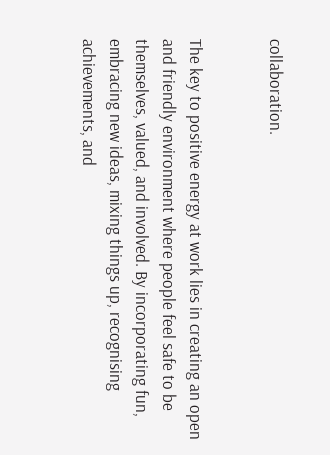collaboration.


The key to positive energy at work lies in creating an open and friendly environment where people feel safe to be themselves, valued, and involved. By incorporating fun, embracing new ideas, mixing things up, recognising achievements, and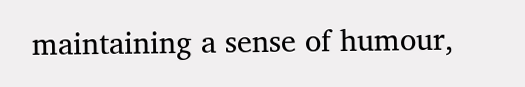maintaining a sense of humour,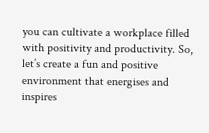you can cultivate a workplace filled with positivity and productivity. So, let’s create a fun and positive environment that energises and inspires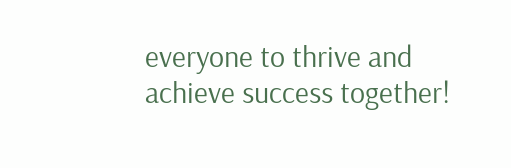everyone to thrive and achieve success together!